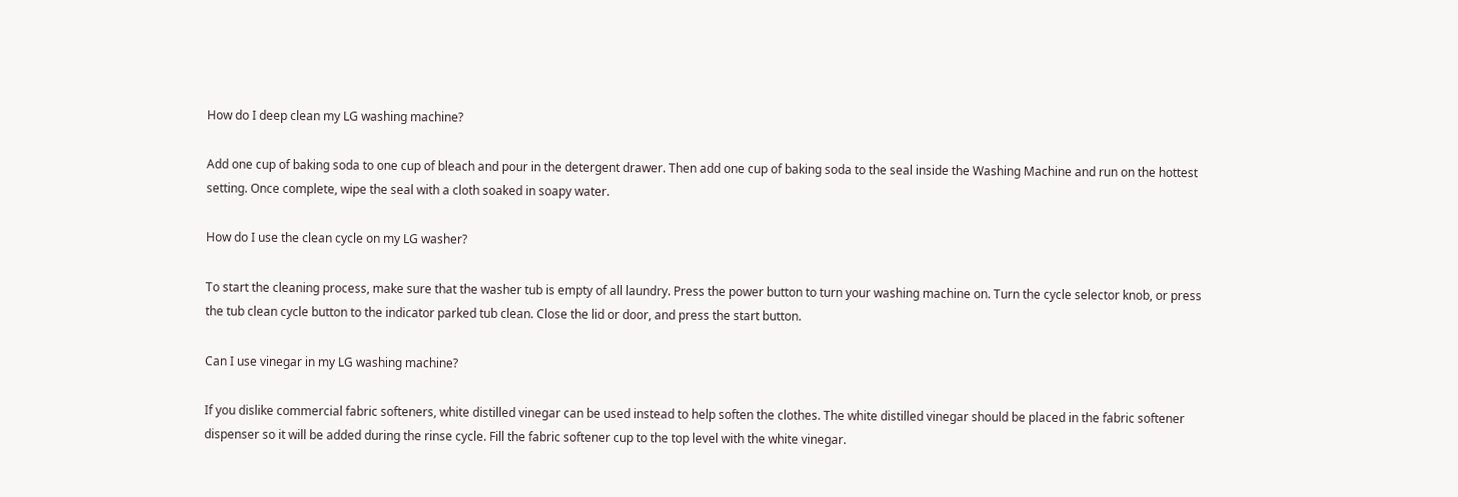How do I deep clean my LG washing machine?

Add one cup of baking soda to one cup of bleach and pour in the detergent drawer. Then add one cup of baking soda to the seal inside the Washing Machine and run on the hottest setting. Once complete, wipe the seal with a cloth soaked in soapy water.

How do I use the clean cycle on my LG washer?

To start the cleaning process, make sure that the washer tub is empty of all laundry. Press the power button to turn your washing machine on. Turn the cycle selector knob, or press the tub clean cycle button to the indicator parked tub clean. Close the lid or door, and press the start button.

Can I use vinegar in my LG washing machine?

If you dislike commercial fabric softeners, white distilled vinegar can be used instead to help soften the clothes. The white distilled vinegar should be placed in the fabric softener dispenser so it will be added during the rinse cycle. Fill the fabric softener cup to the top level with the white vinegar.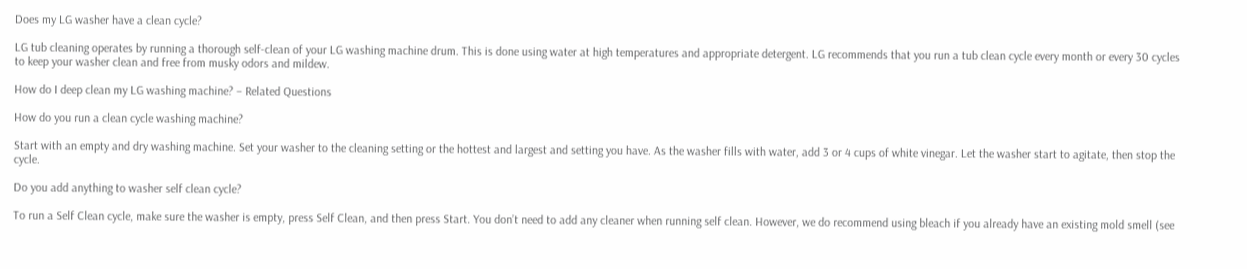Does my LG washer have a clean cycle?

LG tub cleaning operates by running a thorough self-clean of your LG washing machine drum. This is done using water at high temperatures and appropriate detergent. LG recommends that you run a tub clean cycle every month or every 30 cycles to keep your washer clean and free from musky odors and mildew.

How do I deep clean my LG washing machine? – Related Questions

How do you run a clean cycle washing machine?

Start with an empty and dry washing machine. Set your washer to the cleaning setting or the hottest and largest and setting you have. As the washer fills with water, add 3 or 4 cups of white vinegar. Let the washer start to agitate, then stop the cycle.

Do you add anything to washer self clean cycle?

To run a Self Clean cycle, make sure the washer is empty, press Self Clean, and then press Start. You don’t need to add any cleaner when running self clean. However, we do recommend using bleach if you already have an existing mold smell (see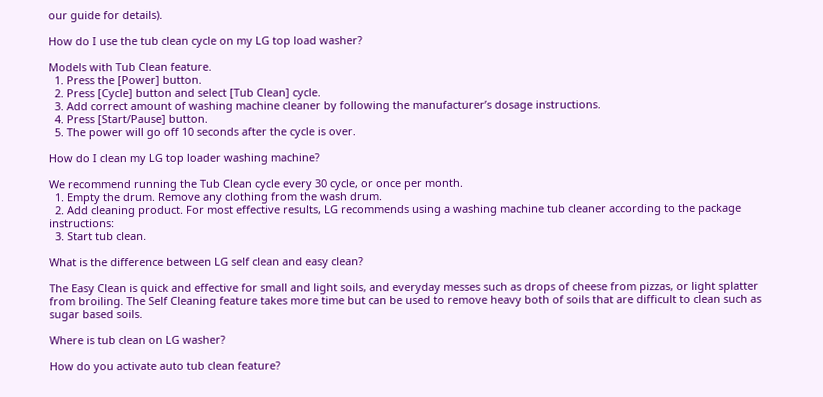our guide for details).

How do I use the tub clean cycle on my LG top load washer?

Models with Tub Clean feature.
  1. Press the [Power] button.
  2. Press [Cycle] button and select [Tub Clean] cycle.
  3. Add correct amount of washing machine cleaner by following the manufacturer’s dosage instructions.
  4. Press [Start/Pause] button.
  5. The power will go off 10 seconds after the cycle is over.

How do I clean my LG top loader washing machine?

We recommend running the Tub Clean cycle every 30 cycle, or once per month.
  1. Empty the drum. Remove any clothing from the wash drum.
  2. Add cleaning product. For most effective results, LG recommends using a washing machine tub cleaner according to the package instructions:
  3. Start tub clean.

What is the difference between LG self clean and easy clean?

The Easy Clean is quick and effective for small and light soils, and everyday messes such as drops of cheese from pizzas, or light splatter from broiling. The Self Cleaning feature takes more time but can be used to remove heavy both of soils that are difficult to clean such as sugar based soils.

Where is tub clean on LG washer?

How do you activate auto tub clean feature?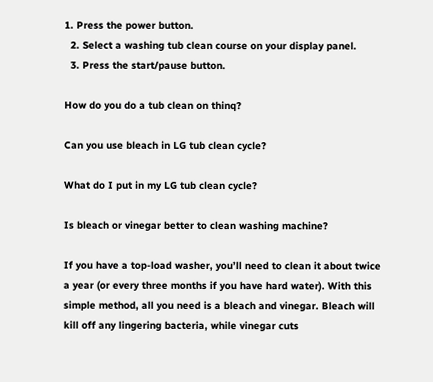1. Press the power button.
  2. Select a washing tub clean course on your display panel.
  3. Press the start/pause button.

How do you do a tub clean on thinq?

Can you use bleach in LG tub clean cycle?

What do I put in my LG tub clean cycle?

Is bleach or vinegar better to clean washing machine?

If you have a top-load washer, you’ll need to clean it about twice a year (or every three months if you have hard water). With this simple method, all you need is a bleach and vinegar. Bleach will kill off any lingering bacteria, while vinegar cuts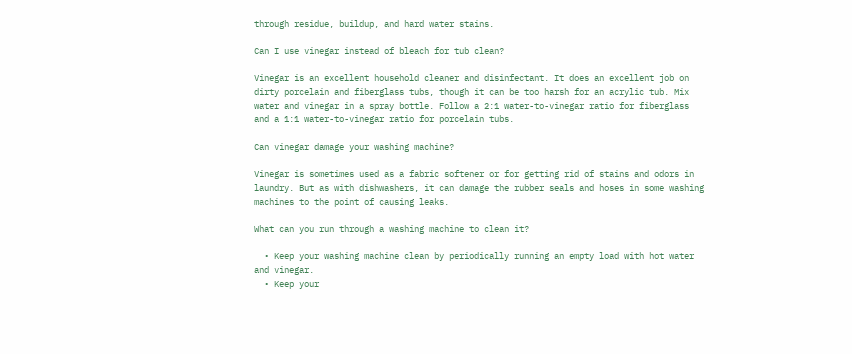through residue, buildup, and hard water stains.

Can I use vinegar instead of bleach for tub clean?

Vinegar is an excellent household cleaner and disinfectant. It does an excellent job on dirty porcelain and fiberglass tubs, though it can be too harsh for an acrylic tub. Mix water and vinegar in a spray bottle. Follow a 2:1 water-to-vinegar ratio for fiberglass and a 1:1 water-to-vinegar ratio for porcelain tubs.

Can vinegar damage your washing machine?

Vinegar is sometimes used as a fabric softener or for getting rid of stains and odors in laundry. But as with dishwashers, it can damage the rubber seals and hoses in some washing machines to the point of causing leaks.

What can you run through a washing machine to clean it?

  • Keep your washing machine clean by periodically running an empty load with hot water and vinegar.
  • Keep your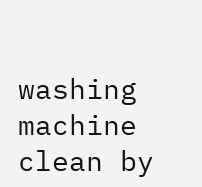washing machine clean by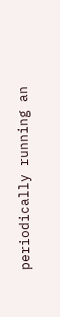periodically running an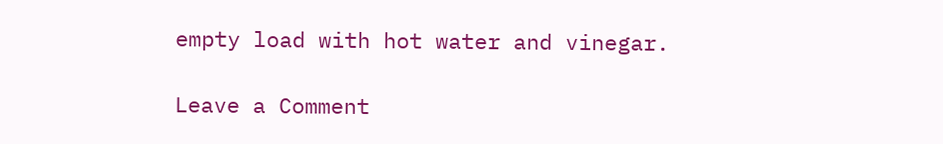empty load with hot water and vinegar.

Leave a Comment